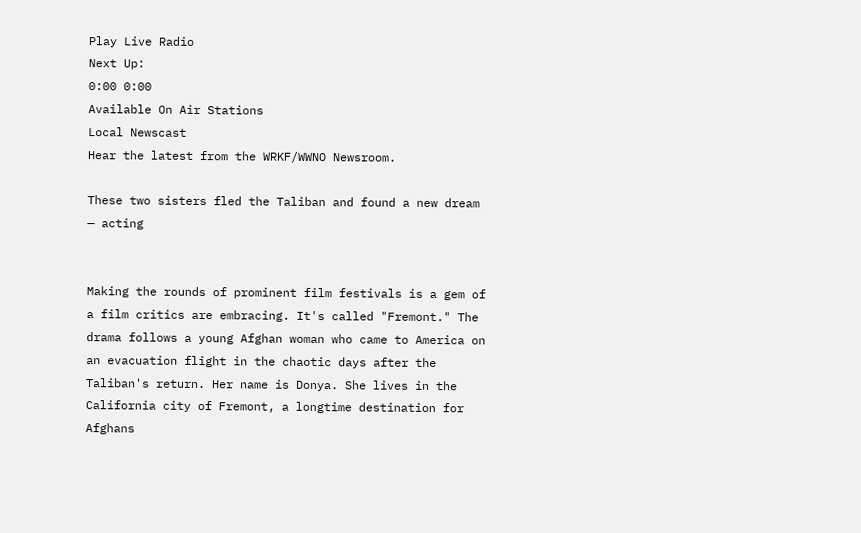Play Live Radio
Next Up:
0:00 0:00
Available On Air Stations
Local Newscast
Hear the latest from the WRKF/WWNO Newsroom.

These two sisters fled the Taliban and found a new dream — acting


Making the rounds of prominent film festivals is a gem of a film critics are embracing. It's called "Fremont." The drama follows a young Afghan woman who came to America on an evacuation flight in the chaotic days after the Taliban's return. Her name is Donya. She lives in the California city of Fremont, a longtime destination for Afghans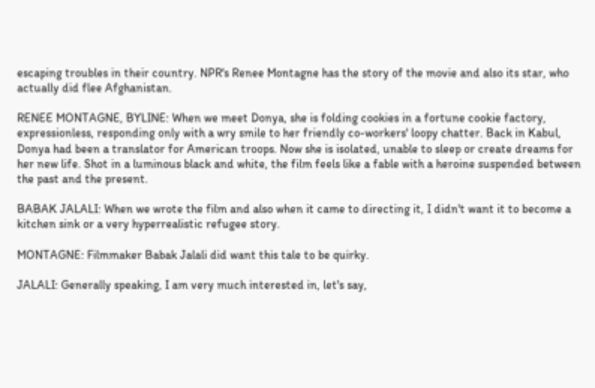escaping troubles in their country. NPR's Renee Montagne has the story of the movie and also its star, who actually did flee Afghanistan.

RENEE MONTAGNE, BYLINE: When we meet Donya, she is folding cookies in a fortune cookie factory, expressionless, responding only with a wry smile to her friendly co-workers' loopy chatter. Back in Kabul, Donya had been a translator for American troops. Now she is isolated, unable to sleep or create dreams for her new life. Shot in a luminous black and white, the film feels like a fable with a heroine suspended between the past and the present.

BABAK JALALI: When we wrote the film and also when it came to directing it, I didn't want it to become a kitchen sink or a very hyperrealistic refugee story.

MONTAGNE: Filmmaker Babak Jalali did want this tale to be quirky.

JALALI: Generally speaking, I am very much interested in, let's say,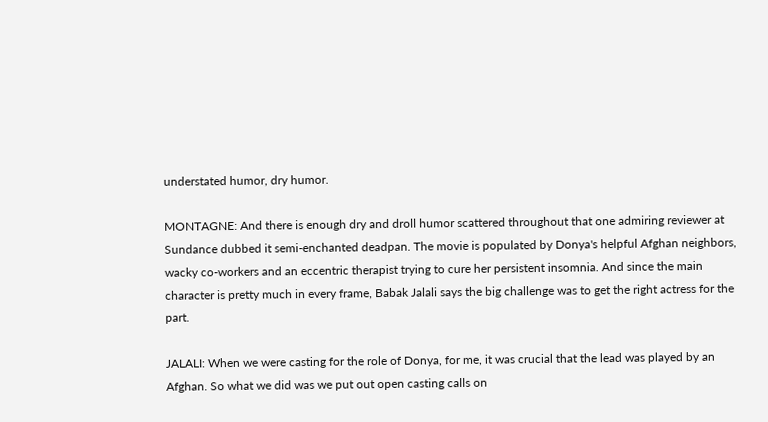understated humor, dry humor.

MONTAGNE: And there is enough dry and droll humor scattered throughout that one admiring reviewer at Sundance dubbed it semi-enchanted deadpan. The movie is populated by Donya's helpful Afghan neighbors, wacky co-workers and an eccentric therapist trying to cure her persistent insomnia. And since the main character is pretty much in every frame, Babak Jalali says the big challenge was to get the right actress for the part.

JALALI: When we were casting for the role of Donya, for me, it was crucial that the lead was played by an Afghan. So what we did was we put out open casting calls on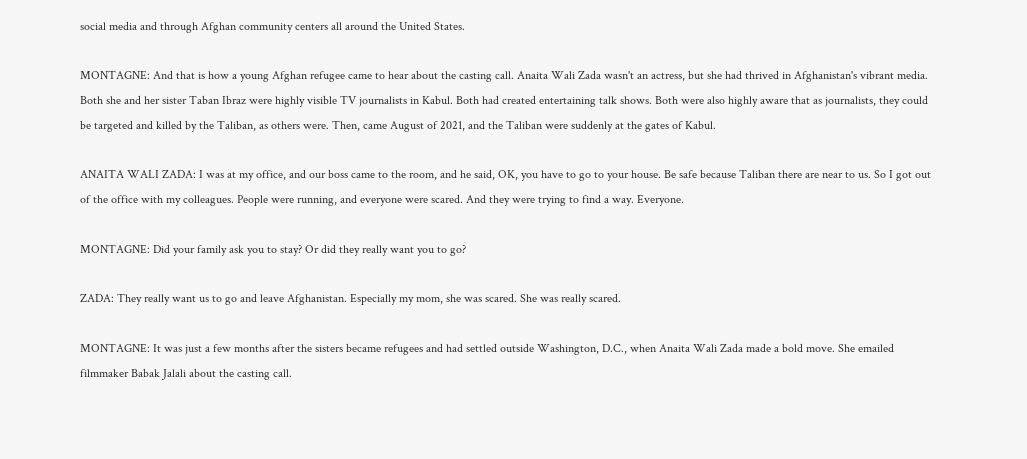social media and through Afghan community centers all around the United States.

MONTAGNE: And that is how a young Afghan refugee came to hear about the casting call. Anaita Wali Zada wasn't an actress, but she had thrived in Afghanistan's vibrant media. Both she and her sister Taban Ibraz were highly visible TV journalists in Kabul. Both had created entertaining talk shows. Both were also highly aware that as journalists, they could be targeted and killed by the Taliban, as others were. Then, came August of 2021, and the Taliban were suddenly at the gates of Kabul.

ANAITA WALI ZADA: I was at my office, and our boss came to the room, and he said, OK, you have to go to your house. Be safe because Taliban there are near to us. So I got out of the office with my colleagues. People were running, and everyone were scared. And they were trying to find a way. Everyone.

MONTAGNE: Did your family ask you to stay? Or did they really want you to go?

ZADA: They really want us to go and leave Afghanistan. Especially my mom, she was scared. She was really scared.

MONTAGNE: It was just a few months after the sisters became refugees and had settled outside Washington, D.C., when Anaita Wali Zada made a bold move. She emailed filmmaker Babak Jalali about the casting call.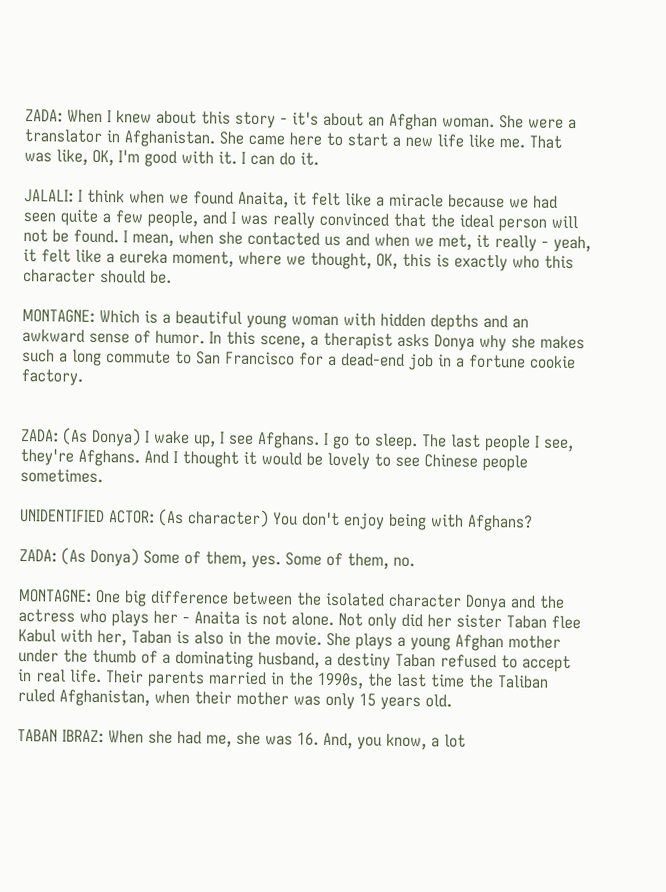ZADA: When I knew about this story - it's about an Afghan woman. She were a translator in Afghanistan. She came here to start a new life like me. That was like, OK, I'm good with it. I can do it.

JALALI: I think when we found Anaita, it felt like a miracle because we had seen quite a few people, and I was really convinced that the ideal person will not be found. I mean, when she contacted us and when we met, it really - yeah, it felt like a eureka moment, where we thought, OK, this is exactly who this character should be.

MONTAGNE: Which is a beautiful young woman with hidden depths and an awkward sense of humor. In this scene, a therapist asks Donya why she makes such a long commute to San Francisco for a dead-end job in a fortune cookie factory.


ZADA: (As Donya) I wake up, I see Afghans. I go to sleep. The last people I see, they're Afghans. And I thought it would be lovely to see Chinese people sometimes.

UNIDENTIFIED ACTOR: (As character) You don't enjoy being with Afghans?

ZADA: (As Donya) Some of them, yes. Some of them, no.

MONTAGNE: One big difference between the isolated character Donya and the actress who plays her - Anaita is not alone. Not only did her sister Taban flee Kabul with her, Taban is also in the movie. She plays a young Afghan mother under the thumb of a dominating husband, a destiny Taban refused to accept in real life. Their parents married in the 1990s, the last time the Taliban ruled Afghanistan, when their mother was only 15 years old.

TABAN IBRAZ: When she had me, she was 16. And, you know, a lot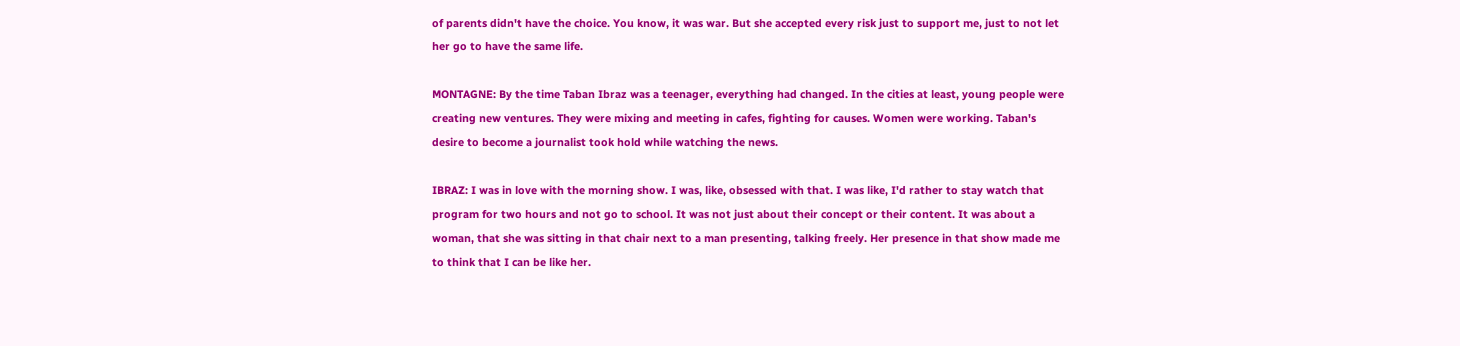of parents didn't have the choice. You know, it was war. But she accepted every risk just to support me, just to not let her go to have the same life.

MONTAGNE: By the time Taban Ibraz was a teenager, everything had changed. In the cities at least, young people were creating new ventures. They were mixing and meeting in cafes, fighting for causes. Women were working. Taban's desire to become a journalist took hold while watching the news.

IBRAZ: I was in love with the morning show. I was, like, obsessed with that. I was like, I'd rather to stay watch that program for two hours and not go to school. It was not just about their concept or their content. It was about a woman, that she was sitting in that chair next to a man presenting, talking freely. Her presence in that show made me to think that I can be like her.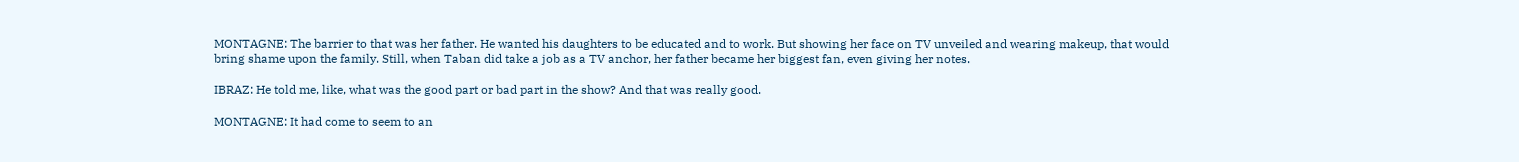MONTAGNE: The barrier to that was her father. He wanted his daughters to be educated and to work. But showing her face on TV unveiled and wearing makeup, that would bring shame upon the family. Still, when Taban did take a job as a TV anchor, her father became her biggest fan, even giving her notes.

IBRAZ: He told me, like, what was the good part or bad part in the show? And that was really good.

MONTAGNE: It had come to seem to an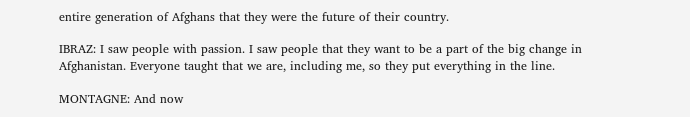entire generation of Afghans that they were the future of their country.

IBRAZ: I saw people with passion. I saw people that they want to be a part of the big change in Afghanistan. Everyone taught that we are, including me, so they put everything in the line.

MONTAGNE: And now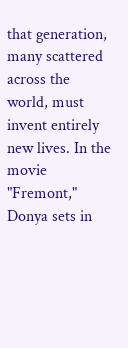that generation, many scattered across the world, must invent entirely new lives. In the movie "Fremont," Donya sets in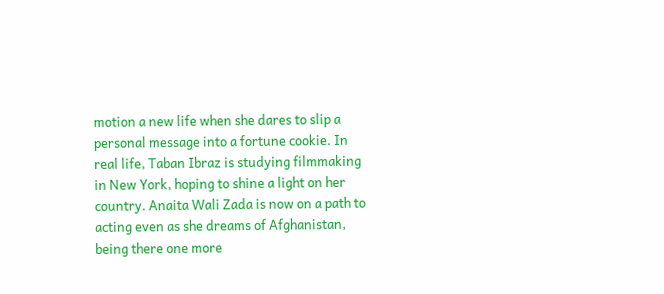motion a new life when she dares to slip a personal message into a fortune cookie. In real life, Taban Ibraz is studying filmmaking in New York, hoping to shine a light on her country. Anaita Wali Zada is now on a path to acting even as she dreams of Afghanistan, being there one more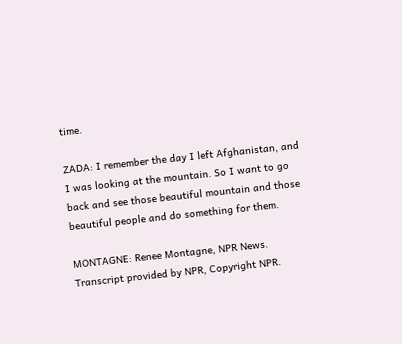time.

ZADA: I remember the day I left Afghanistan, and I was looking at the mountain. So I want to go back and see those beautiful mountain and those beautiful people and do something for them.

MONTAGNE: Renee Montagne, NPR News. Transcript provided by NPR, Copyright NPR.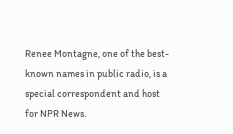Renee Montagne, one of the best-known names in public radio, is a special correspondent and host for NPR News.